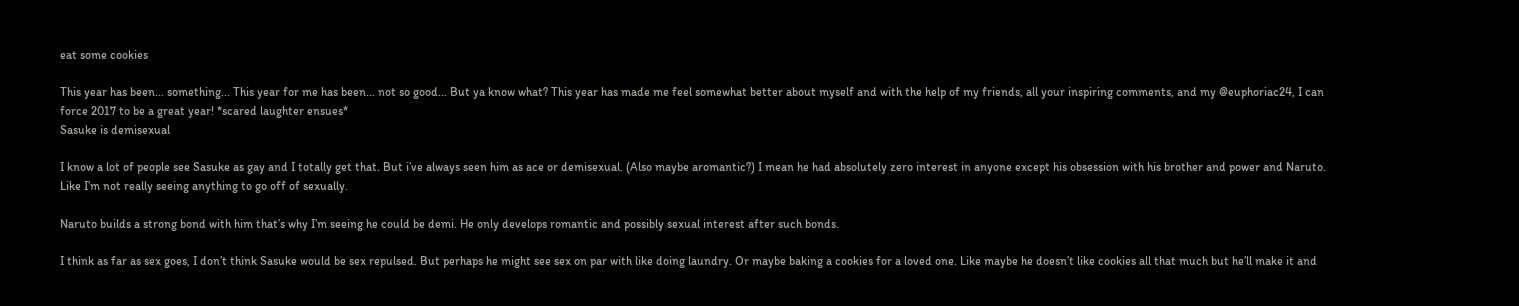eat some cookies

This year has been... something... This year for me has been... not so good... But ya know what? This year has made me feel somewhat better about myself and with the help of my friends, all your inspiring comments, and my @euphoriac24, I can force 2017 to be a great year! *scared laughter ensues*
Sasuke is demisexual

I know a lot of people see Sasuke as gay and I totally get that. But i’ve always seen him as ace or demisexual. (Also maybe aromantic?) I mean he had absolutely zero interest in anyone except his obsession with his brother and power and Naruto. Like I’m not really seeing anything to go off of sexually.

Naruto builds a strong bond with him that’s why I’m seeing he could be demi. He only develops romantic and possibly sexual interest after such bonds.

I think as far as sex goes, I don’t think Sasuke would be sex repulsed. But perhaps he might see sex on par with like doing laundry. Or maybe baking a cookies for a loved one. Like maybe he doesn’t like cookies all that much but he’ll make it and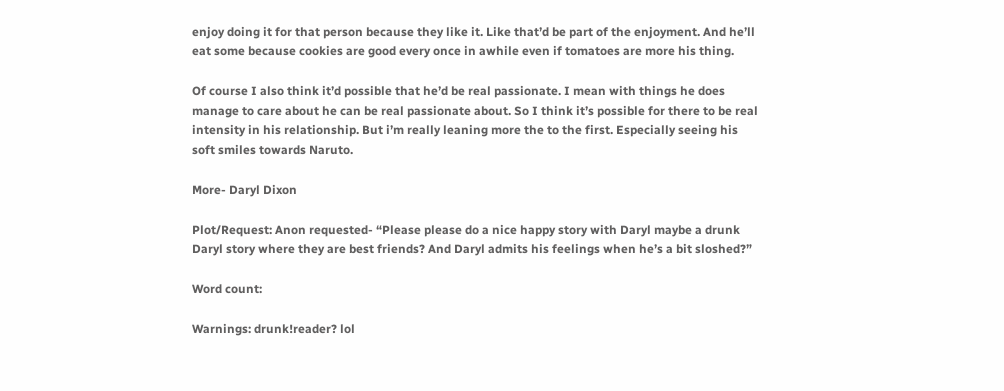enjoy doing it for that person because they like it. Like that’d be part of the enjoyment. And he’ll eat some because cookies are good every once in awhile even if tomatoes are more his thing.

Of course I also think it’d possible that he’d be real passionate. I mean with things he does manage to care about he can be real passionate about. So I think it’s possible for there to be real intensity in his relationship. But i’m really leaning more the to the first. Especially seeing his soft smiles towards Naruto.

More- Daryl Dixon

Plot/Request: Anon requested- “Please please do a nice happy story with Daryl maybe a drunk Daryl story where they are best friends? And Daryl admits his feelings when he’s a bit sloshed?”

Word count:

Warnings: drunk!reader? lol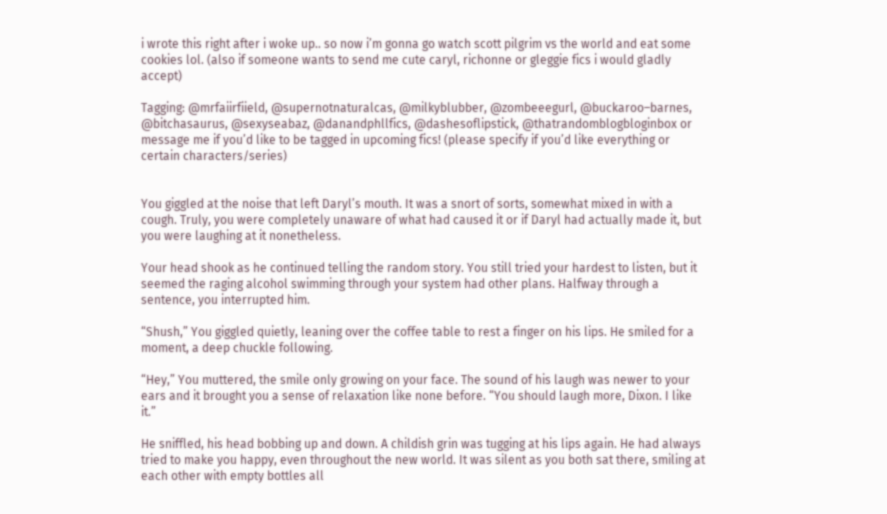i wrote this right after i woke up.. so now i’m gonna go watch scott pilgrim vs the world and eat some cookies lol. (also if someone wants to send me cute caryl, richonne or gleggie fics i would gladly accept)

Tagging: @mrfaiirfiield, @supernotnaturalcas, @milkyblubber, @zombeeegurl, @buckaroo–barnes, @bitchasaurus, @sexyseabaz, @danandphllfics, @dashesoflipstick, @thatrandomblogbloginbox or message me if you’d like to be tagged in upcoming fics! (please specify if you’d like everything or certain characters/series)


You giggled at the noise that left Daryl’s mouth. It was a snort of sorts, somewhat mixed in with a cough. Truly, you were completely unaware of what had caused it or if Daryl had actually made it, but you were laughing at it nonetheless.

Your head shook as he continued telling the random story. You still tried your hardest to listen, but it seemed the raging alcohol swimming through your system had other plans. Halfway through a sentence, you interrupted him.

“Shush,” You giggled quietly, leaning over the coffee table to rest a finger on his lips. He smiled for a moment, a deep chuckle following.

“Hey,” You muttered, the smile only growing on your face. The sound of his laugh was newer to your ears and it brought you a sense of relaxation like none before. “You should laugh more, Dixon. I like it.”

He sniffled, his head bobbing up and down. A childish grin was tugging at his lips again. He had always tried to make you happy, even throughout the new world. It was silent as you both sat there, smiling at each other with empty bottles all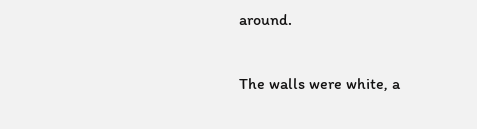around.

The walls were white, a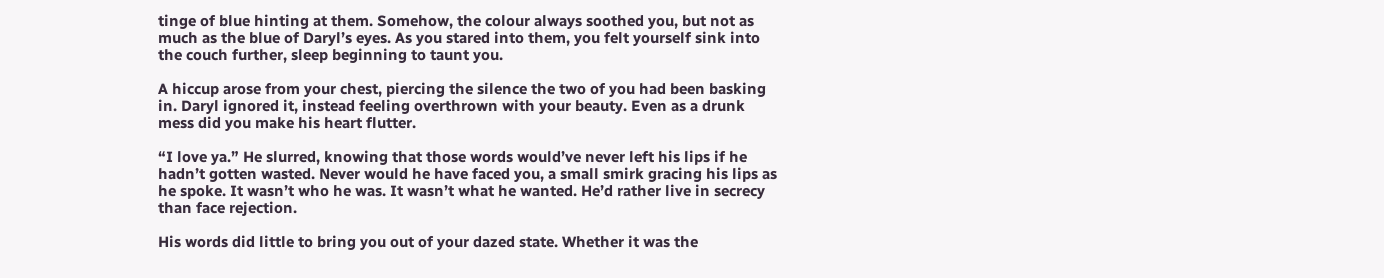tinge of blue hinting at them. Somehow, the colour always soothed you, but not as much as the blue of Daryl’s eyes. As you stared into them, you felt yourself sink into the couch further, sleep beginning to taunt you.

A hiccup arose from your chest, piercing the silence the two of you had been basking in. Daryl ignored it, instead feeling overthrown with your beauty. Even as a drunk mess did you make his heart flutter.

“I love ya.” He slurred, knowing that those words would’ve never left his lips if he hadn’t gotten wasted. Never would he have faced you, a small smirk gracing his lips as he spoke. It wasn’t who he was. It wasn’t what he wanted. He’d rather live in secrecy than face rejection.

His words did little to bring you out of your dazed state. Whether it was the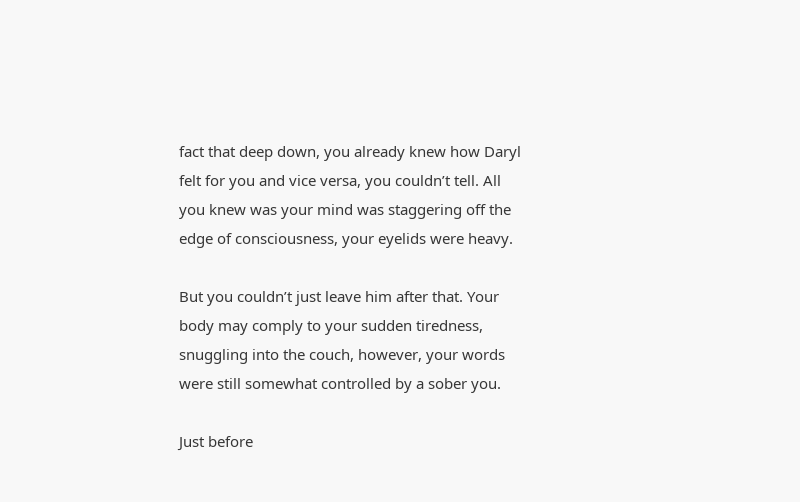fact that deep down, you already knew how Daryl felt for you and vice versa, you couldn’t tell. All you knew was your mind was staggering off the edge of consciousness, your eyelids were heavy.

But you couldn’t just leave him after that. Your body may comply to your sudden tiredness, snuggling into the couch, however, your words were still somewhat controlled by a sober you.

Just before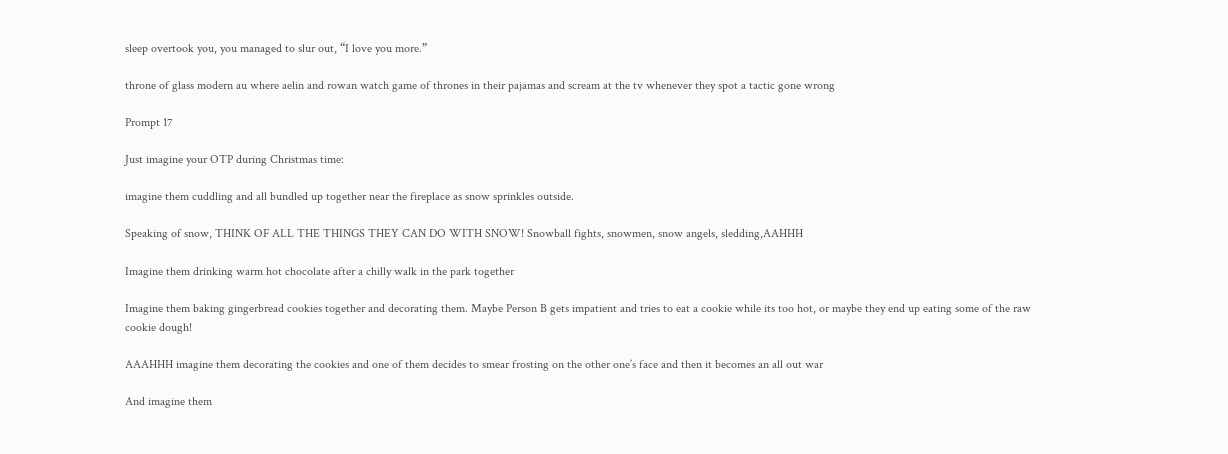sleep overtook you, you managed to slur out, “I love you more.”

throne of glass modern au where aelin and rowan watch game of thrones in their pajamas and scream at the tv whenever they spot a tactic gone wrong

Prompt 17

Just imagine your OTP during Christmas time:

imagine them cuddling and all bundled up together near the fireplace as snow sprinkles outside.

Speaking of snow, THINK OF ALL THE THINGS THEY CAN DO WITH SNOW! Snowball fights, snowmen, snow angels, sledding,AAHHH

Imagine them drinking warm hot chocolate after a chilly walk in the park together

Imagine them baking gingerbread cookies together and decorating them. Maybe Person B gets impatient and tries to eat a cookie while its too hot, or maybe they end up eating some of the raw cookie dough!

AAAHHH imagine them decorating the cookies and one of them decides to smear frosting on the other one’s face and then it becomes an all out war

And imagine them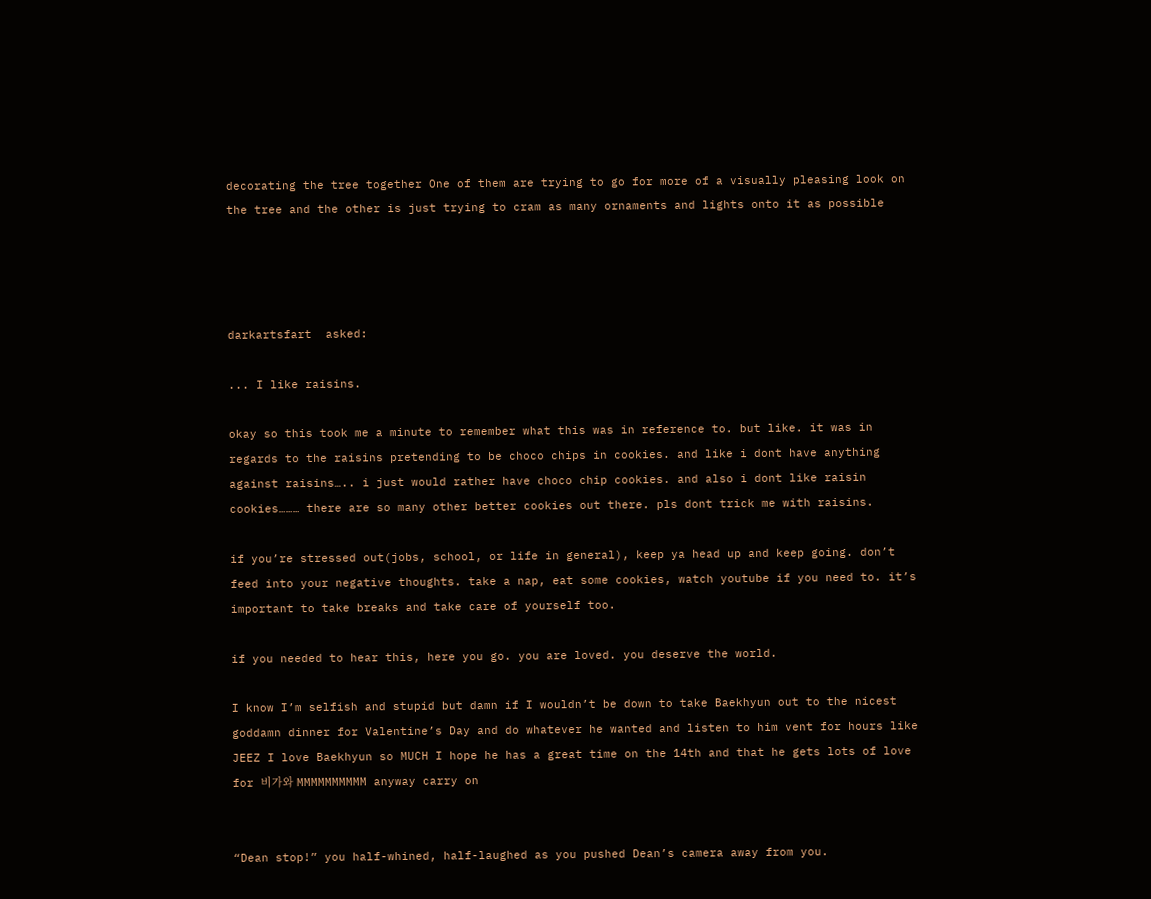decorating the tree together One of them are trying to go for more of a visually pleasing look on the tree and the other is just trying to cram as many ornaments and lights onto it as possible




darkartsfart  asked:

... I like raisins.

okay so this took me a minute to remember what this was in reference to. but like. it was in regards to the raisins pretending to be choco chips in cookies. and like i dont have anything against raisins….. i just would rather have choco chip cookies. and also i dont like raisin cookies……… there are so many other better cookies out there. pls dont trick me with raisins.

if you’re stressed out(jobs, school, or life in general), keep ya head up and keep going. don’t feed into your negative thoughts. take a nap, eat some cookies, watch youtube if you need to. it’s important to take breaks and take care of yourself too.

if you needed to hear this, here you go. you are loved. you deserve the world.

I know I’m selfish and stupid but damn if I wouldn’t be down to take Baekhyun out to the nicest goddamn dinner for Valentine’s Day and do whatever he wanted and listen to him vent for hours like JEEZ I love Baekhyun so MUCH I hope he has a great time on the 14th and that he gets lots of love for 비가와 MMMMMMMMMM anyway carry on


“Dean stop!” you half-whined, half-laughed as you pushed Dean’s camera away from you.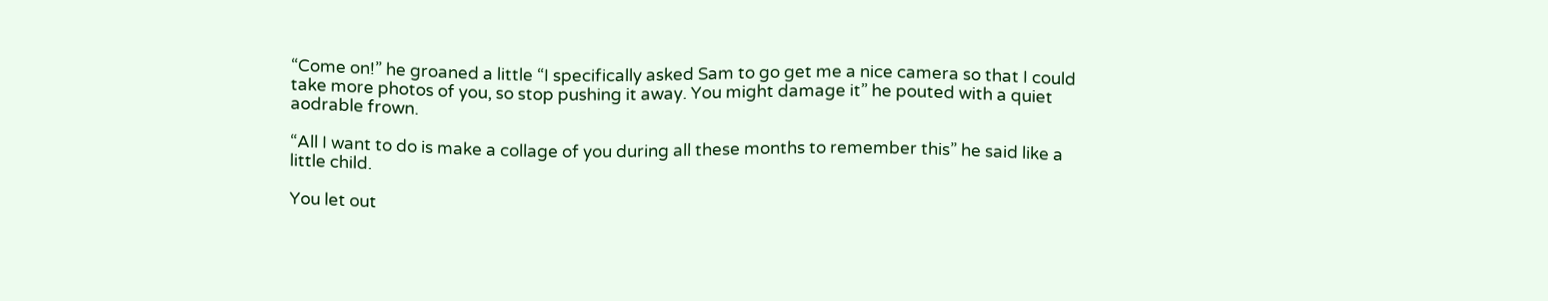“Come on!” he groaned a little “I specifically asked Sam to go get me a nice camera so that I could take more photos of you, so stop pushing it away. You might damage it” he pouted with a quiet aodrable frown.

“All I want to do is make a collage of you during all these months to remember this” he said like a little child.

You let out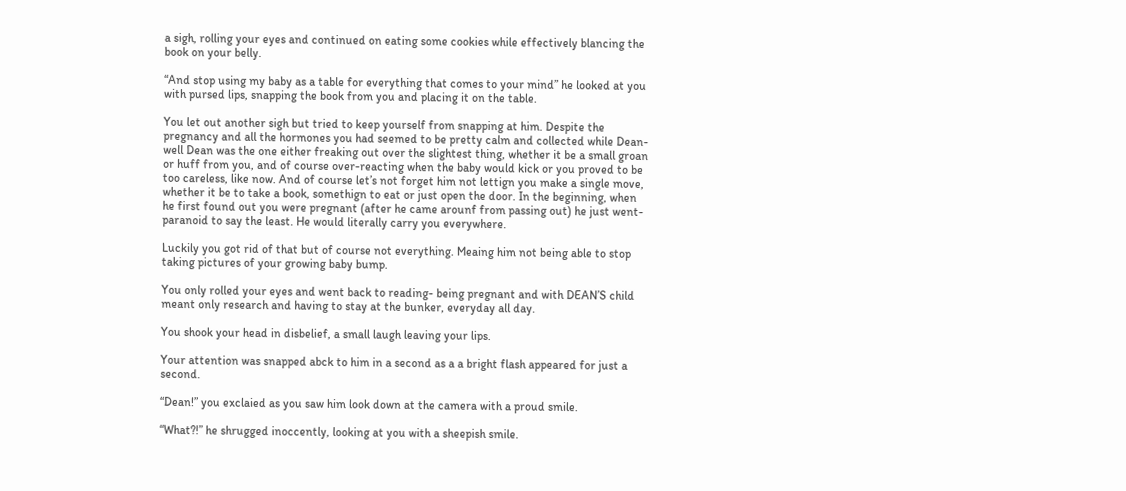a sigh, rolling your eyes and continued on eating some cookies while effectively blancing the book on your belly.

“And stop using my baby as a table for everything that comes to your mind” he looked at you with pursed lips, snapping the book from you and placing it on the table.

You let out another sigh but tried to keep yourself from snapping at him. Despite the pregnancy and all the hormones you had seemed to be pretty calm and collected while Dean- well Dean was the one either freaking out over the slightest thing, whether it be a small groan or huff from you, and of course over-reacting when the baby would kick or you proved to be too careless, like now. And of course let’s not forget him not lettign you make a single move, whether it be to take a book, somethign to eat or just open the door. In the beginning, when he first found out you were pregnant (after he came arounf from passing out) he just went- paranoid to say the least. He would literally carry you everywhere.

Luckily you got rid of that but of course not everything. Meaing him not being able to stop taking pictures of your growing baby bump.

You only rolled your eyes and went back to reading- being pregnant and with DEAN’S child meant only research and having to stay at the bunker, everyday all day.

You shook your head in disbelief, a small laugh leaving your lips.

Your attention was snapped abck to him in a second as a a bright flash appeared for just a second.

“Dean!” you exclaied as you saw him look down at the camera with a proud smile.

“What?!” he shrugged inoccently, looking at you with a sheepish smile.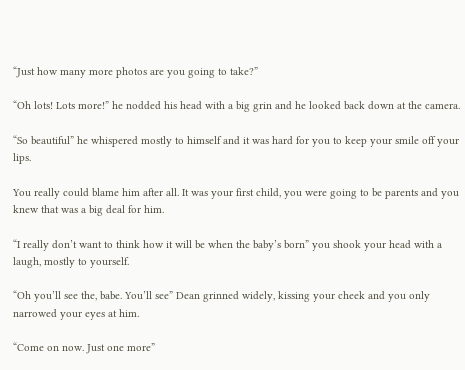“Just how many more photos are you going to take?”

“Oh lots! Lots more!” he nodded his head with a big grin and he looked back down at the camera.

“So beautiful” he whispered mostly to himself and it was hard for you to keep your smile off your lips.

You really could blame him after all. It was your first child, you were going to be parents and you knew that was a big deal for him.

“I really don’t want to think how it will be when the baby’s born” you shook your head with a laugh, mostly to yourself.

“Oh you’ll see the, babe. You’ll see” Dean grinned widely, kissing your cheek and you only narrowed your eyes at him.

“Come on now. Just one more”